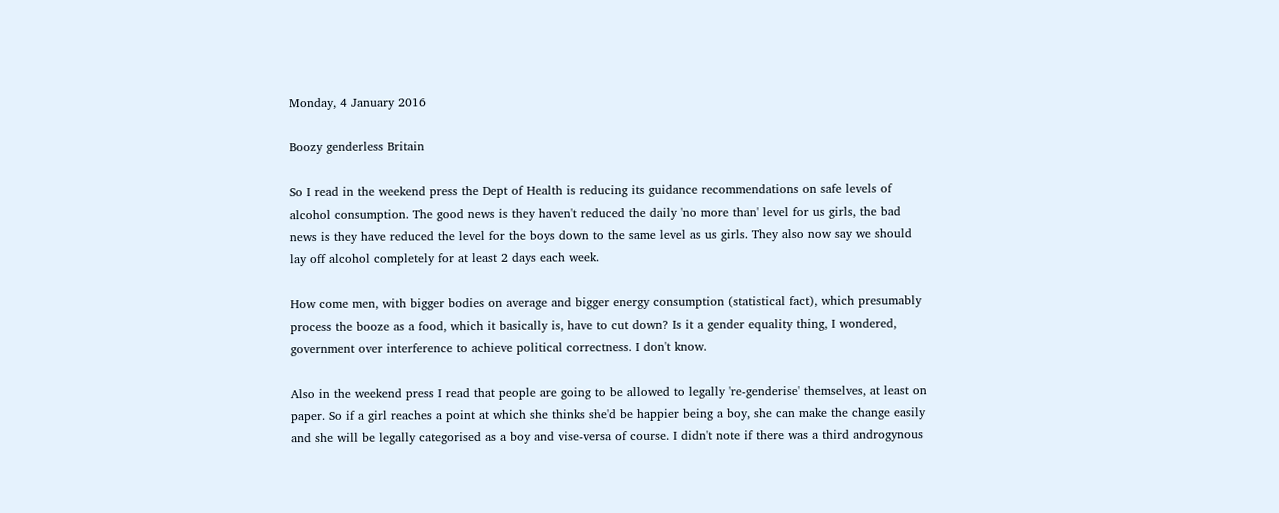Monday, 4 January 2016

Boozy genderless Britain

So I read in the weekend press the Dept of Health is reducing its guidance recommendations on safe levels of alcohol consumption. The good news is they haven't reduced the daily 'no more than' level for us girls, the bad news is they have reduced the level for the boys down to the same level as us girls. They also now say we should lay off alcohol completely for at least 2 days each week.

How come men, with bigger bodies on average and bigger energy consumption (statistical fact), which presumably process the booze as a food, which it basically is, have to cut down? Is it a gender equality thing, I wondered, government over interference to achieve political correctness. I don't know.

Also in the weekend press I read that people are going to be allowed to legally 're-genderise' themselves, at least on paper. So if a girl reaches a point at which she thinks she'd be happier being a boy, she can make the change easily and she will be legally categorised as a boy and vise-versa of course. I didn't note if there was a third androgynous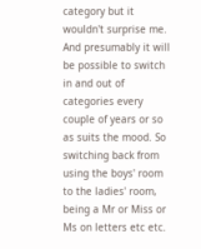category but it wouldn't surprise me. And presumably it will be possible to switch in and out of categories every couple of years or so as suits the mood. So switching back from using the boys' room to the ladies' room, being a Mr or Miss or Ms on letters etc etc.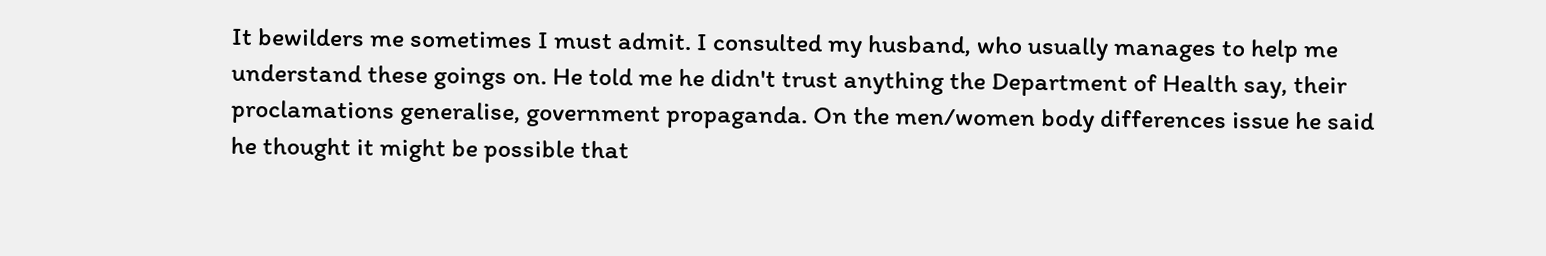It bewilders me sometimes I must admit. I consulted my husband, who usually manages to help me understand these goings on. He told me he didn't trust anything the Department of Health say, their proclamations generalise, government propaganda. On the men/women body differences issue he said he thought it might be possible that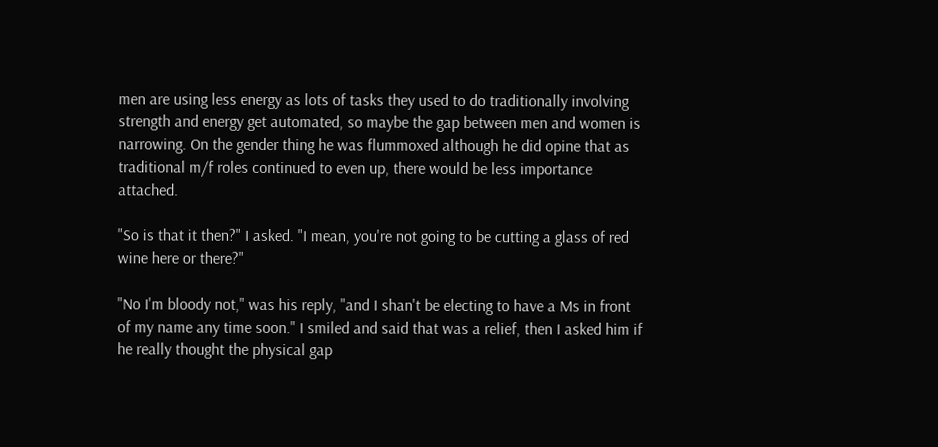men are using less energy as lots of tasks they used to do traditionally involving strength and energy get automated, so maybe the gap between men and women is narrowing. On the gender thing he was flummoxed although he did opine that as traditional m/f roles continued to even up, there would be less importance attached.

"So is that it then?" I asked. "I mean, you're not going to be cutting a glass of red wine here or there?"

"No I'm bloody not," was his reply, "and I shan't be electing to have a Ms in front of my name any time soon." I smiled and said that was a relief, then I asked him if he really thought the physical gap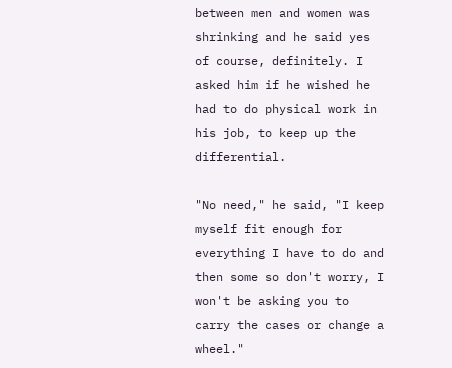between men and women was shrinking and he said yes of course, definitely. I asked him if he wished he had to do physical work in his job, to keep up the differential.

"No need," he said, "I keep myself fit enough for everything I have to do and then some so don't worry, I won't be asking you to carry the cases or change a wheel."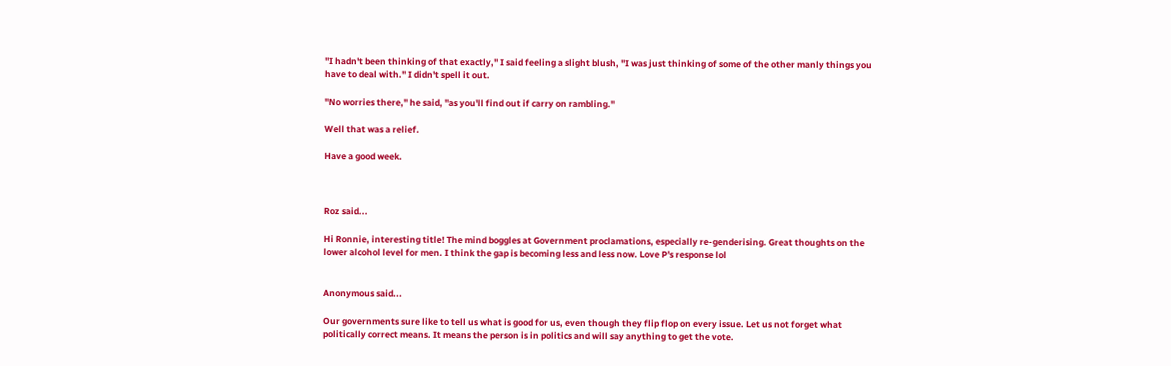"I hadn't been thinking of that exactly," I said feeling a slight blush, "I was just thinking of some of the other manly things you have to deal with." I didn't spell it out.

"No worries there," he said, "as you'll find out if carry on rambling."

Well that was a relief.

Have a good week.



Roz said...

Hi Ronnie, interesting title! The mind boggles at Government proclamations, especially re-genderising. Great thoughts on the lower alcohol level for men. I think the gap is becoming less and less now. Love P's response lol


Anonymous said...

Our governments sure like to tell us what is good for us, even though they flip flop on every issue. Let us not forget what politically correct means. It means the person is in politics and will say anything to get the vote.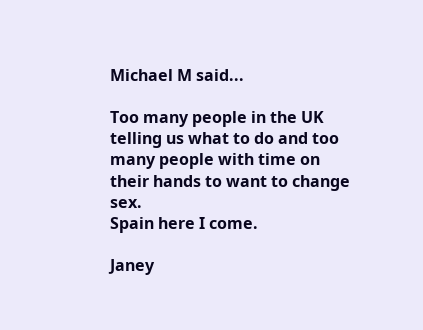Michael M said...

Too many people in the UK telling us what to do and too many people with time on their hands to want to change sex.
Spain here I come.

Janey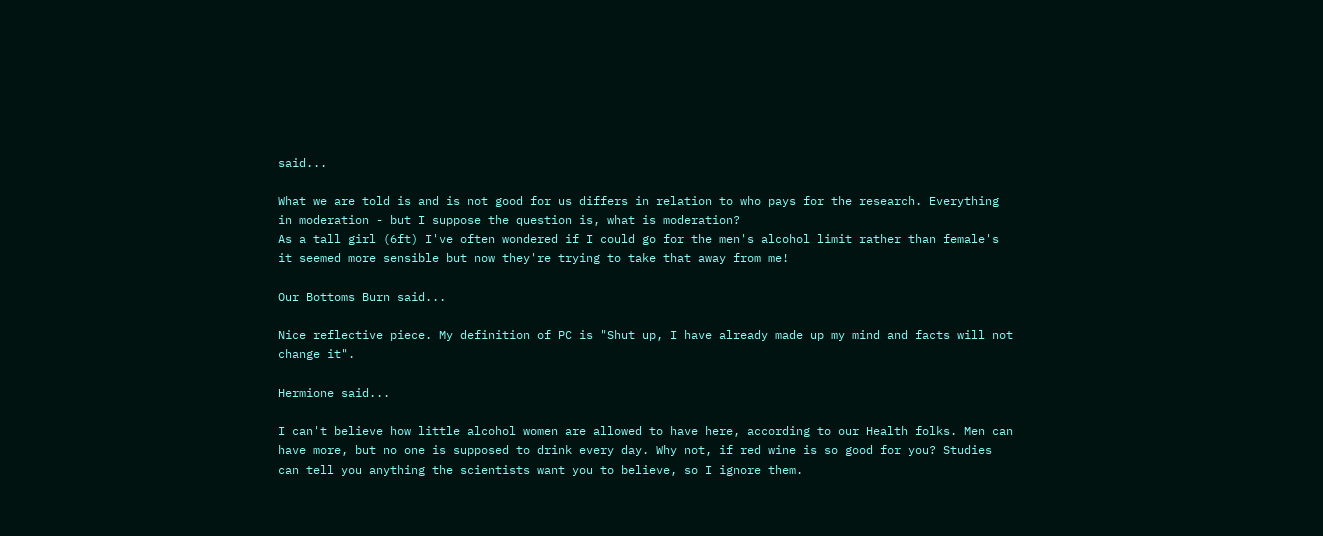said...

What we are told is and is not good for us differs in relation to who pays for the research. Everything in moderation - but I suppose the question is, what is moderation?
As a tall girl (6ft) I've often wondered if I could go for the men's alcohol limit rather than female's it seemed more sensible but now they're trying to take that away from me!

Our Bottoms Burn said...

Nice reflective piece. My definition of PC is "Shut up, I have already made up my mind and facts will not change it".

Hermione said...

I can't believe how little alcohol women are allowed to have here, according to our Health folks. Men can have more, but no one is supposed to drink every day. Why not, if red wine is so good for you? Studies can tell you anything the scientists want you to believe, so I ignore them.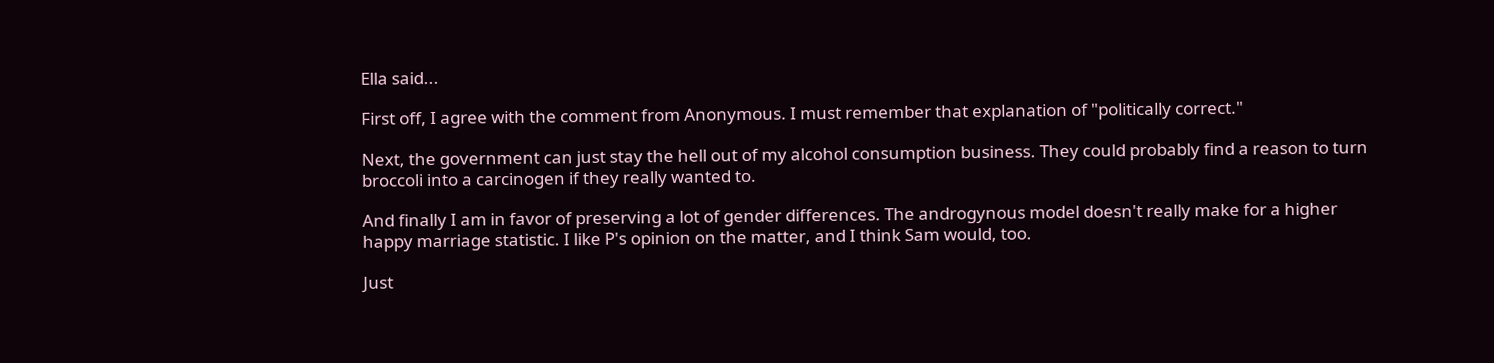Ella said...

First off, I agree with the comment from Anonymous. I must remember that explanation of "politically correct."

Next, the government can just stay the hell out of my alcohol consumption business. They could probably find a reason to turn broccoli into a carcinogen if they really wanted to.

And finally I am in favor of preserving a lot of gender differences. The androgynous model doesn't really make for a higher happy marriage statistic. I like P's opinion on the matter, and I think Sam would, too.

Just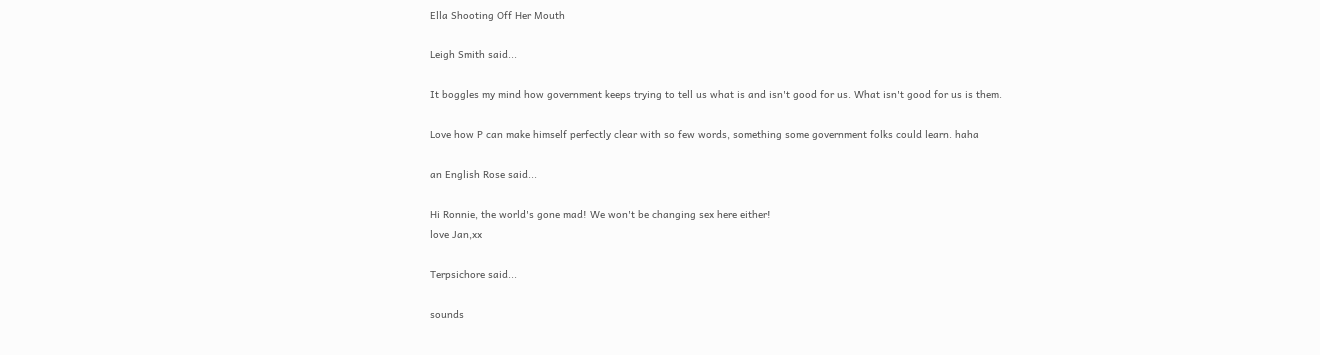Ella Shooting Off Her Mouth

Leigh Smith said...

It boggles my mind how government keeps trying to tell us what is and isn't good for us. What isn't good for us is them.

Love how P can make himself perfectly clear with so few words, something some government folks could learn. haha

an English Rose said...

Hi Ronnie, the world's gone mad! We won't be changing sex here either!
love Jan,xx

Terpsichore said...

sounds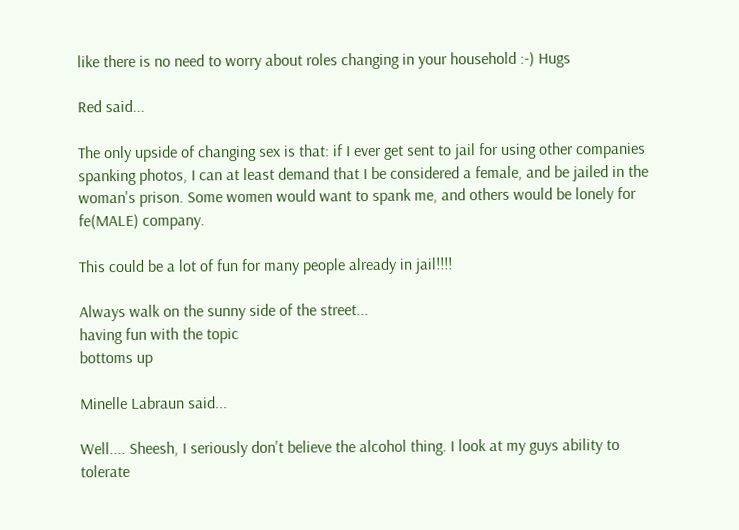like there is no need to worry about roles changing in your household :-) Hugs

Red said...

The only upside of changing sex is that: if I ever get sent to jail for using other companies spanking photos, I can at least demand that I be considered a female, and be jailed in the woman's prison. Some women would want to spank me, and others would be lonely for fe(MALE) company.

This could be a lot of fun for many people already in jail!!!!

Always walk on the sunny side of the street...
having fun with the topic
bottoms up

Minelle Labraun said...

Well.... Sheesh, I seriously don't believe the alcohol thing. I look at my guys ability to tolerate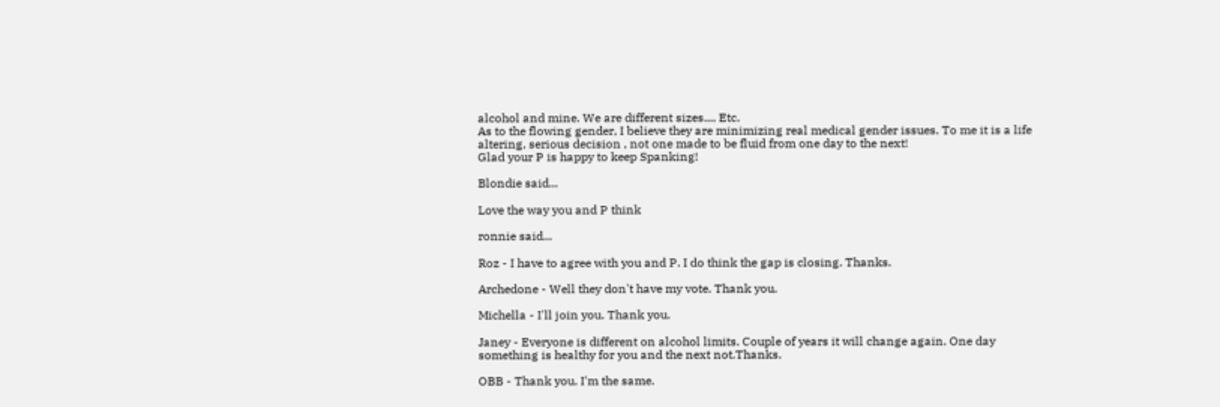alcohol and mine. We are different sizes.... Etc.
As to the flowing gender, I believe they are minimizing real medical gender issues. To me it is a life altering, serious decision , not one made to be fluid from one day to the next!
Glad your P is happy to keep Spanking!

Blondie said...

Love the way you and P think

ronnie said...

Roz - I have to agree with you and P. I do think the gap is closing. Thanks.

Archedone - Well they don't have my vote. Thank you.

Michella - I'll join you. Thank you.

Janey - Everyone is different on alcohol limits. Couple of years it will change again. One day something is healthy for you and the next not.Thanks.

OBB - Thank you. I'm the same.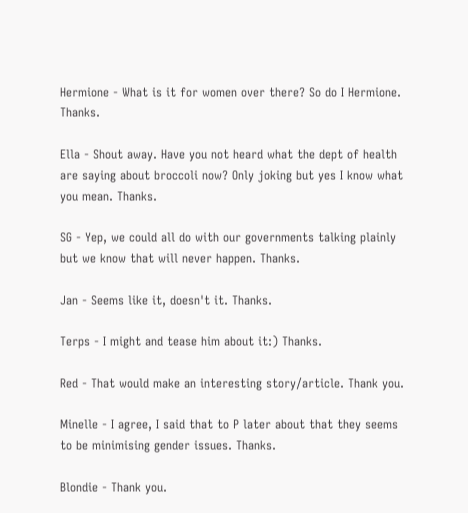Hermione - What is it for women over there? So do I Hermione. Thanks.

Ella - Shout away. Have you not heard what the dept of health are saying about broccoli now? Only joking but yes I know what you mean. Thanks.

SG - Yep, we could all do with our governments talking plainly but we know that will never happen. Thanks.

Jan - Seems like it, doesn't it. Thanks.

Terps - I might and tease him about it:) Thanks.

Red - That would make an interesting story/article. Thank you.

Minelle - I agree, I said that to P later about that they seems to be minimising gender issues. Thanks.

Blondie - Thank you.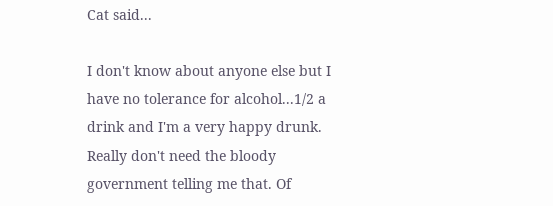Cat said...

I don't know about anyone else but I have no tolerance for alcohol...1/2 a drink and I'm a very happy drunk. Really don't need the bloody government telling me that. Of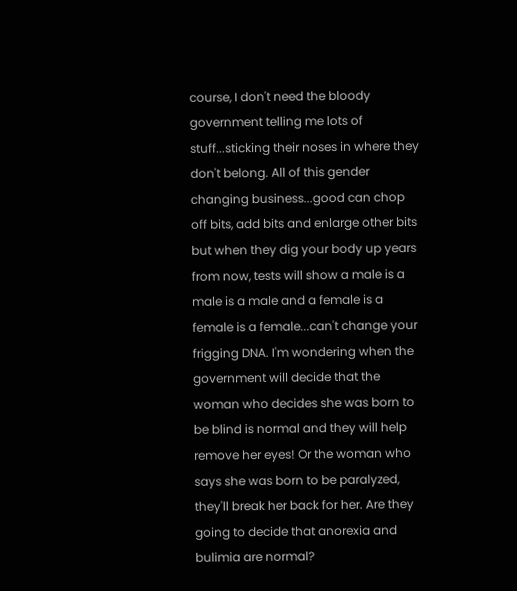course, I don't need the bloody government telling me lots of stuff...sticking their noses in where they don't belong. All of this gender changing business...good can chop off bits, add bits and enlarge other bits but when they dig your body up years from now, tests will show a male is a male is a male and a female is a female is a female...can't change your frigging DNA. I'm wondering when the government will decide that the woman who decides she was born to be blind is normal and they will help remove her eyes! Or the woman who says she was born to be paralyzed, they'll break her back for her. Are they going to decide that anorexia and bulimia are normal?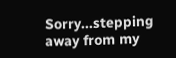Sorry...stepping away from my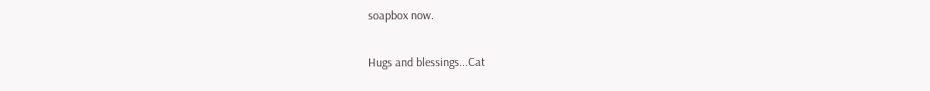soapbox now.

Hugs and blessings...Cat